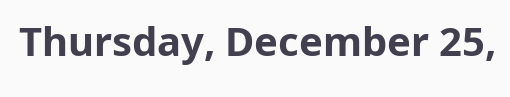Thursday, December 25,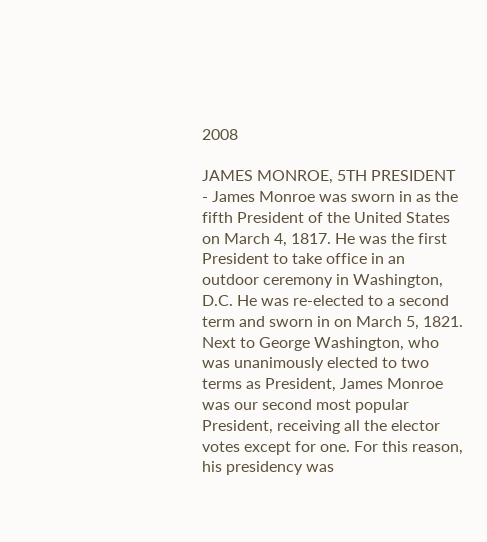2008

JAMES MONROE, 5TH PRESIDENT - James Monroe was sworn in as the fifth President of the United States on March 4, 1817. He was the first President to take office in an outdoor ceremony in Washington, D.C. He was re-elected to a second term and sworn in on March 5, 1821. Next to George Washington, who was unanimously elected to two terms as President, James Monroe was our second most popular President, receiving all the elector votes except for one. For this reason, his presidency was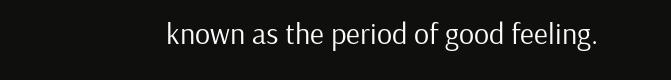known as the period of good feeling.